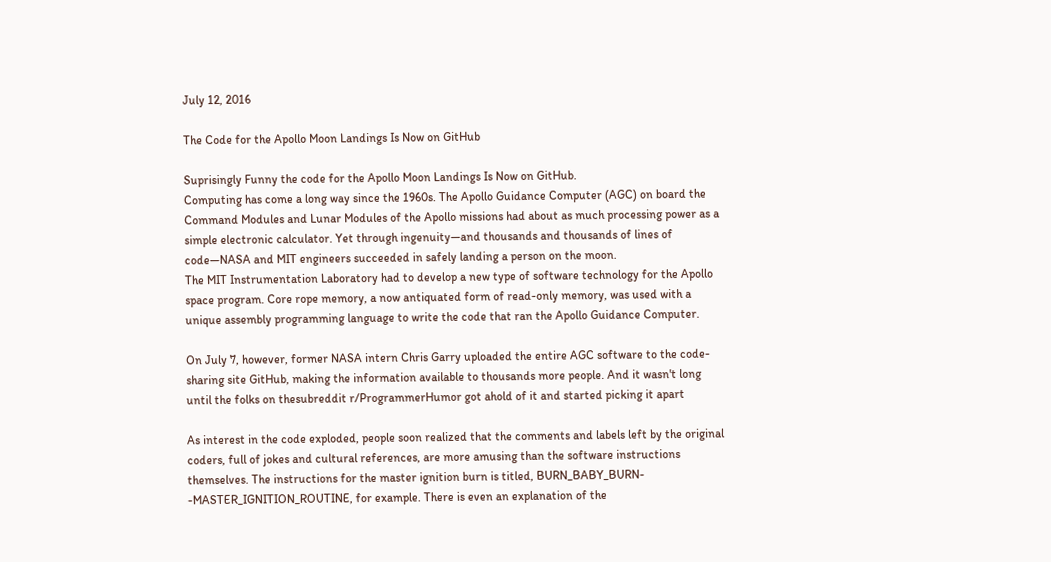July 12, 2016

The Code for the Apollo Moon Landings Is Now on GitHub

Suprisingly Funny the code for the Apollo Moon Landings Is Now on GitHub.
Computing has come a long way since the 1960s. The Apollo Guidance Computer (AGC) on board the Command Modules and Lunar Modules of the Apollo missions had about as much processing power as a simple electronic calculator. Yet through ingenuity—and thousands and thousands of lines of code—NASA and MIT engineers succeeded in safely landing a person on the moon.
The MIT Instrumentation Laboratory had to develop a new type of software technology for the Apollo space program. Core rope memory, a now antiquated form of read-only memory, was used with a unique assembly programming language to write the code that ran the Apollo Guidance Computer.

On July 7, however, former NASA intern Chris Garry uploaded the entire AGC software to the code-sharing site GitHub, making the information available to thousands more people. And it wasn't long until the folks on thesubreddit r/ProgrammerHumor got ahold of it and started picking it apart

As interest in the code exploded, people soon realized that the comments and labels left by the original coders, full of jokes and cultural references, are more amusing than the software instructions themselves. The instructions for the master ignition burn is titled, BURN_BABY_BURN- -MASTER_IGNITION_ROUTINE, for example. There is even an explanation of the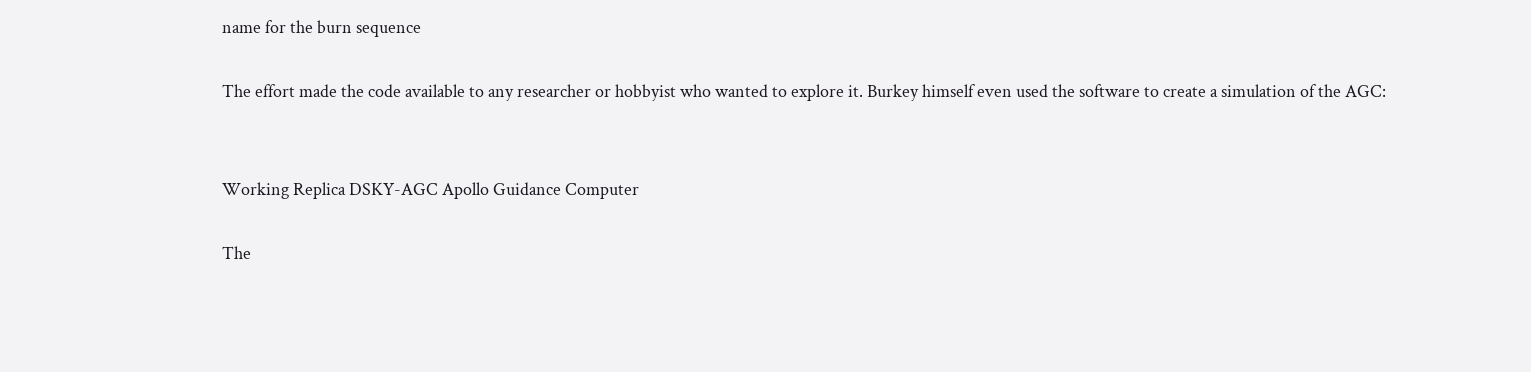name for the burn sequence

The effort made the code available to any researcher or hobbyist who wanted to explore it. Burkey himself even used the software to create a simulation of the AGC:


Working Replica DSKY-AGC Apollo Guidance Computer

The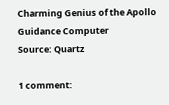Charming Genius of the Apollo Guidance Computer
Source: Quartz

1 comment: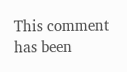This comment has been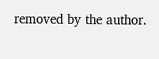removed by the author.